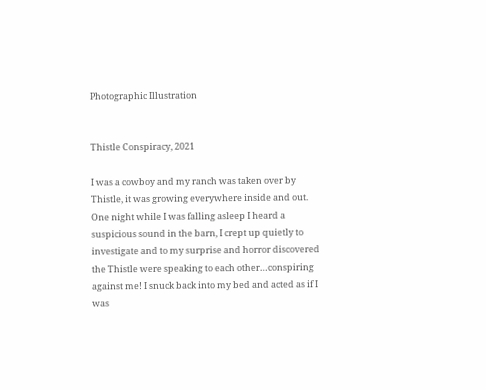Photographic Illustration


Thistle Conspiracy, 2021

I was a cowboy and my ranch was taken over by Thistle, it was growing everywhere inside and out. One night while I was falling asleep I heard a suspicious sound in the barn, I crept up quietly to investigate and to my surprise and horror discovered the Thistle were speaking to each other…conspiring against me! I snuck back into my bed and acted as if I was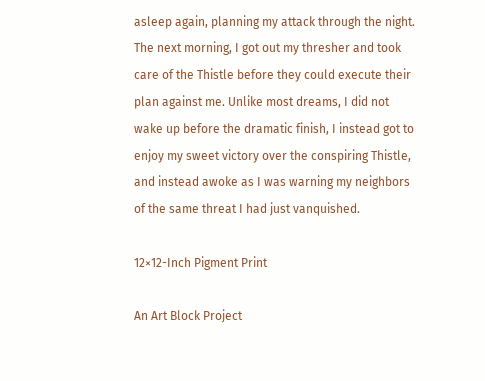asleep again, planning my attack through the night. The next morning, I got out my thresher and took care of the Thistle before they could execute their plan against me. Unlike most dreams, I did not wake up before the dramatic finish, I instead got to enjoy my sweet victory over the conspiring Thistle, and instead awoke as I was warning my neighbors of the same threat I had just vanquished.

12×12-Inch Pigment Print

An Art Block Project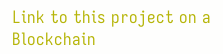Link to this project on a Blockchain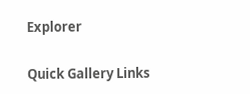Explorer

Quick Gallery Links